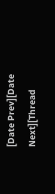[Date Prev][Date Next][Thread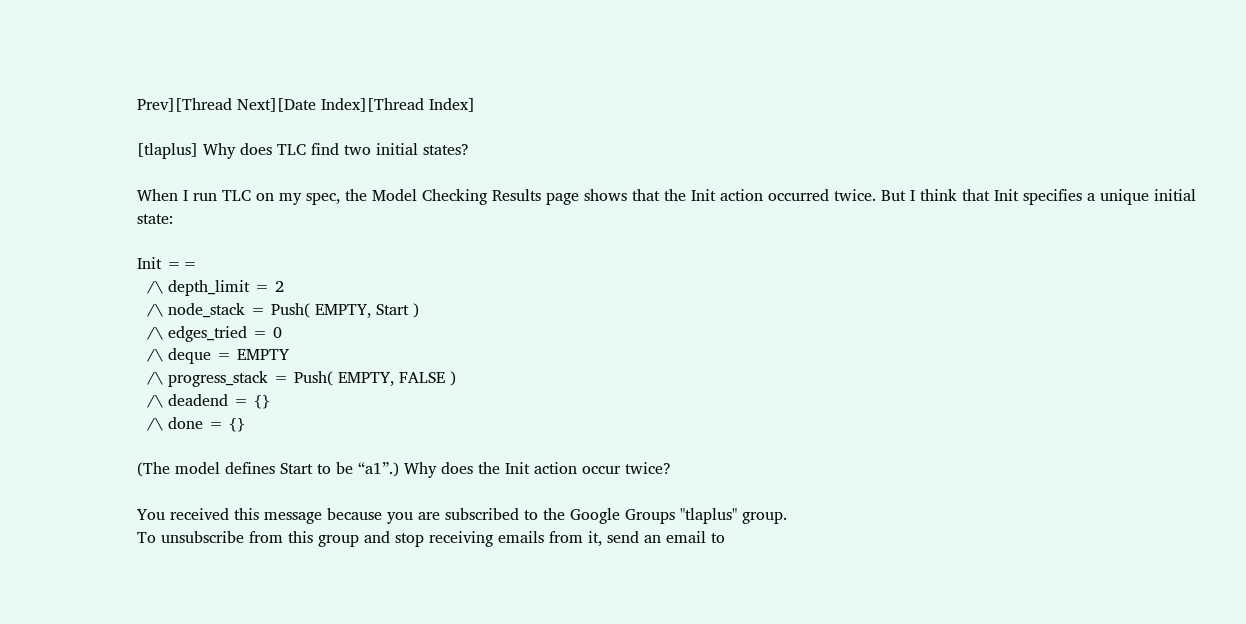Prev][Thread Next][Date Index][Thread Index]

[tlaplus] Why does TLC find two initial states?

When I run TLC on my spec, the Model Checking Results page shows that the Init action occurred twice. But I think that Init specifies a unique initial state:

Init ==
  /\ depth_limit = 2
  /\ node_stack = Push( EMPTY, Start )
  /\ edges_tried = 0
  /\ deque = EMPTY
  /\ progress_stack = Push( EMPTY, FALSE )
  /\ deadend = {}
  /\ done = {}

(The model defines Start to be “a1”.) Why does the Init action occur twice?

You received this message because you are subscribed to the Google Groups "tlaplus" group.
To unsubscribe from this group and stop receiving emails from it, send an email to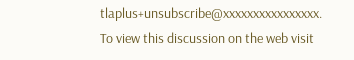tlaplus+unsubscribe@xxxxxxxxxxxxxxxx.
To view this discussion on the web visit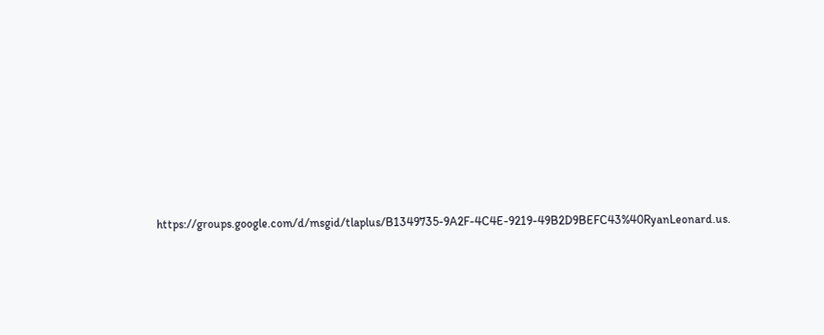https://groups.google.com/d/msgid/tlaplus/B1349735-9A2F-4C4E-9219-49B2D9BEFC43%40RyanLeonard.us.